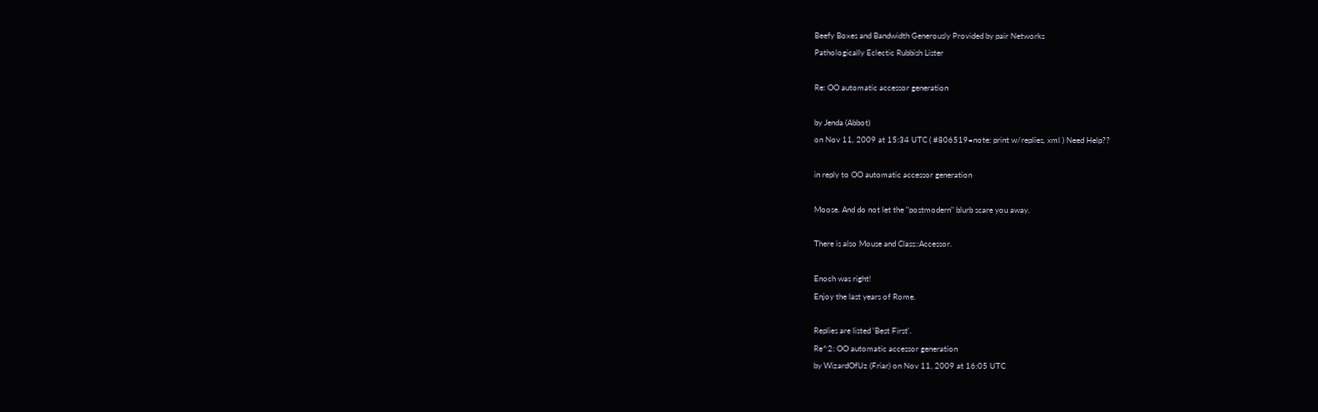Beefy Boxes and Bandwidth Generously Provided by pair Networks
Pathologically Eclectic Rubbish Lister

Re: OO automatic accessor generation

by Jenda (Abbot)
on Nov 11, 2009 at 15:34 UTC ( #806519=note: print w/replies, xml ) Need Help??

in reply to OO automatic accessor generation

Moose. And do not let the "postmodern" blurb scare you away.

There is also Mouse and Class::Accessor.

Enoch was right!
Enjoy the last years of Rome.

Replies are listed 'Best First'.
Re^2: OO automatic accessor generation
by WizardOfUz (Friar) on Nov 11, 2009 at 16:05 UTC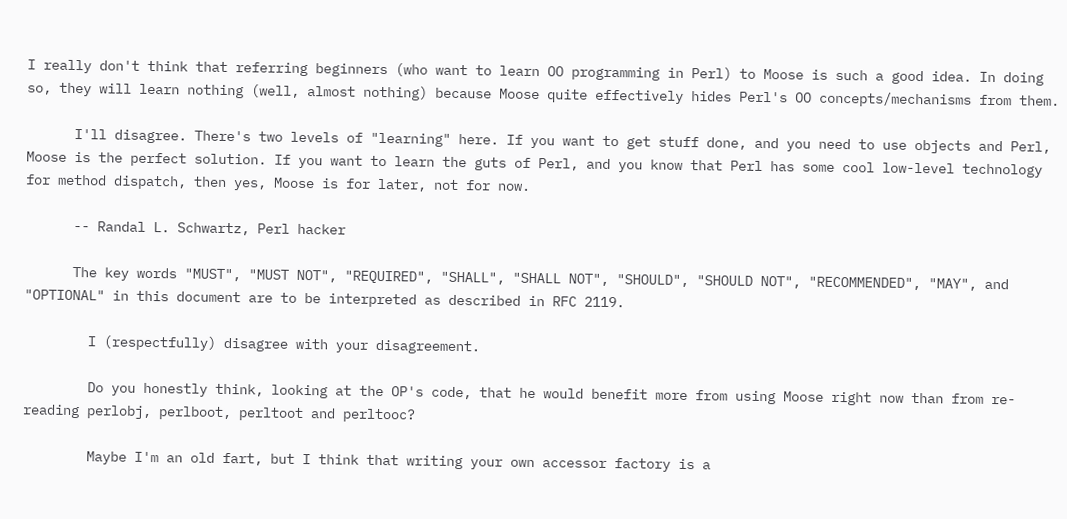I really don't think that referring beginners (who want to learn OO programming in Perl) to Moose is such a good idea. In doing so, they will learn nothing (well, almost nothing) because Moose quite effectively hides Perl's OO concepts/mechanisms from them.

      I'll disagree. There's two levels of "learning" here. If you want to get stuff done, and you need to use objects and Perl, Moose is the perfect solution. If you want to learn the guts of Perl, and you know that Perl has some cool low-level technology for method dispatch, then yes, Moose is for later, not for now.

      -- Randal L. Schwartz, Perl hacker

      The key words "MUST", "MUST NOT", "REQUIRED", "SHALL", "SHALL NOT", "SHOULD", "SHOULD NOT", "RECOMMENDED", "MAY", and "OPTIONAL" in this document are to be interpreted as described in RFC 2119.

        I (respectfully) disagree with your disagreement.

        Do you honestly think, looking at the OP's code, that he would benefit more from using Moose right now than from re-reading perlobj, perlboot, perltoot and perltooc?

        Maybe I'm an old fart, but I think that writing your own accessor factory is a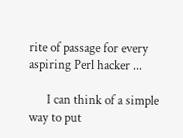rite of passage for every aspiring Perl hacker ...

      I can think of a simple way to put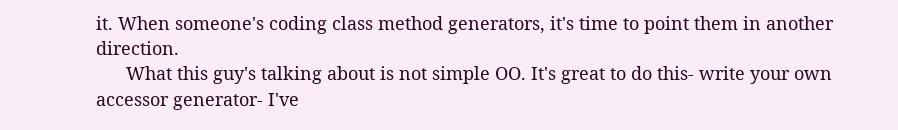it. When someone's coding class method generators, it's time to point them in another direction.
      What this guy's talking about is not simple OO. It's great to do this- write your own accessor generator- I've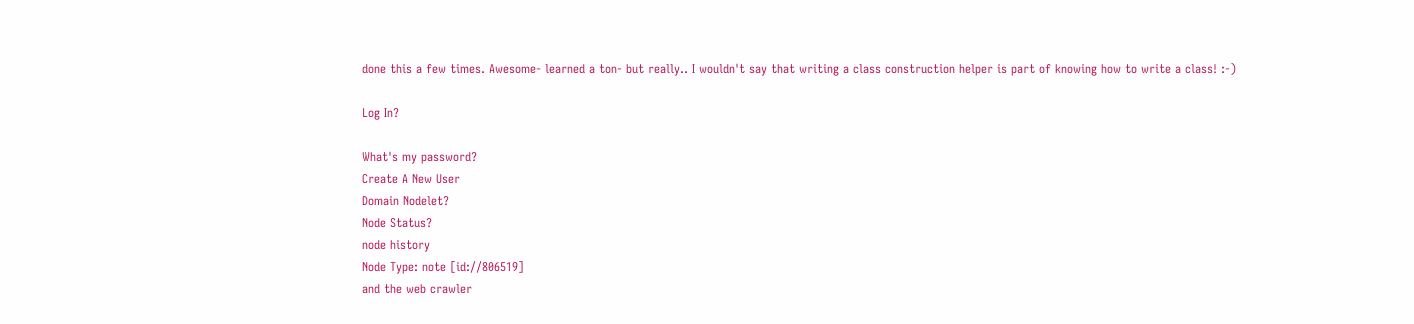done this a few times. Awesome- learned a ton- but really.. I wouldn't say that writing a class construction helper is part of knowing how to write a class! :-)

Log In?

What's my password?
Create A New User
Domain Nodelet?
Node Status?
node history
Node Type: note [id://806519]
and the web crawler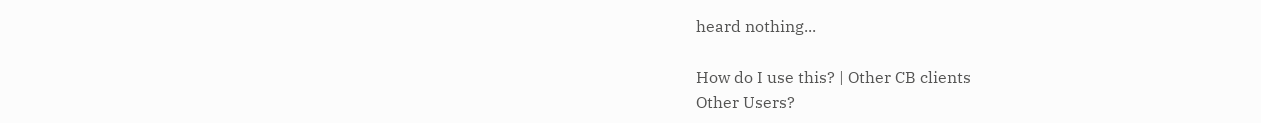heard nothing...

How do I use this? | Other CB clients
Other Users?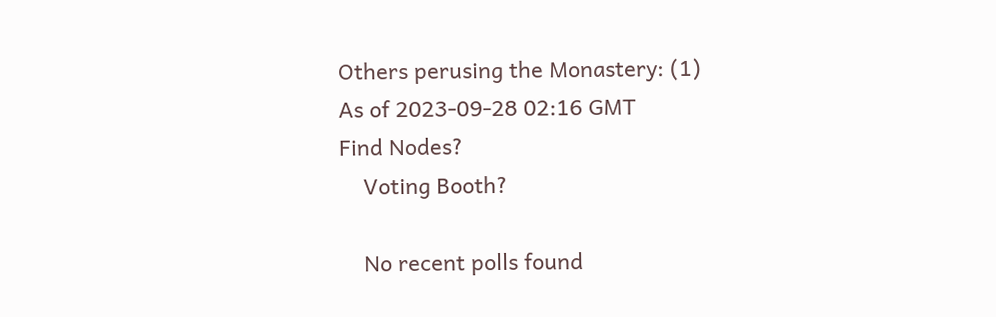Others perusing the Monastery: (1)
As of 2023-09-28 02:16 GMT
Find Nodes?
    Voting Booth?

    No recent polls found